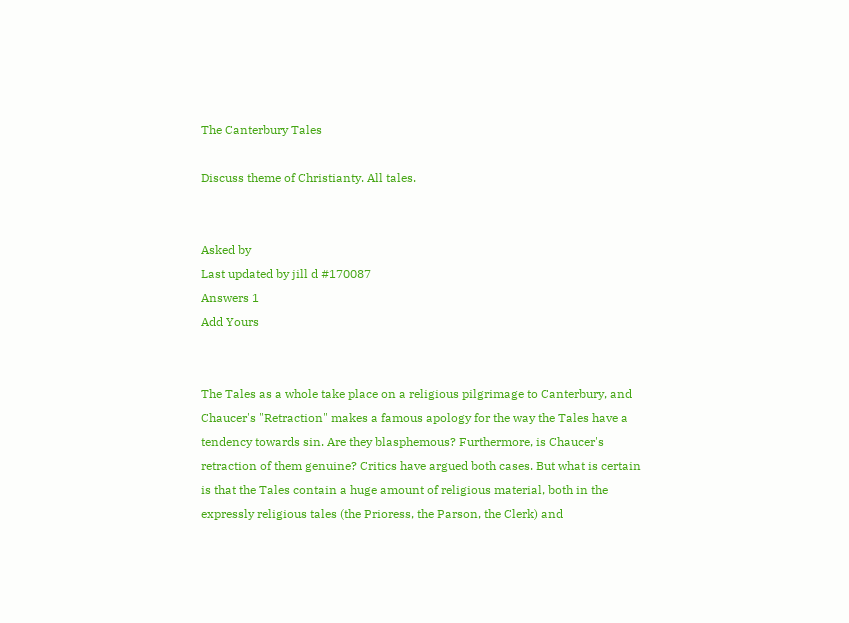The Canterbury Tales

Discuss theme of Christianty. All tales.


Asked by
Last updated by jill d #170087
Answers 1
Add Yours


The Tales as a whole take place on a religious pilgrimage to Canterbury, and Chaucer's "Retraction" makes a famous apology for the way the Tales have a tendency towards sin. Are they blasphemous? Furthermore, is Chaucer's retraction of them genuine? Critics have argued both cases. But what is certain is that the Tales contain a huge amount of religious material, both in the expressly religious tales (the Prioress, the Parson, the Clerk) and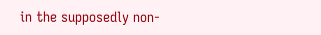in the supposedly non-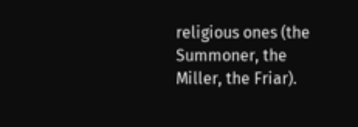religious ones (the Summoner, the Miller, the Friar).